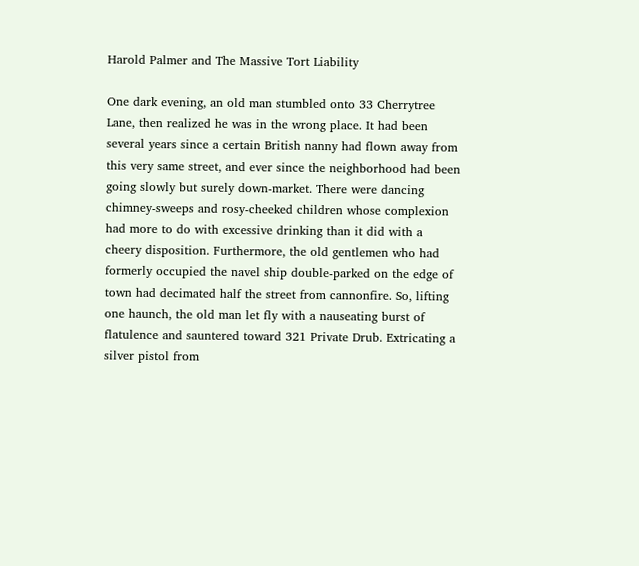Harold Palmer and The Massive Tort Liability

One dark evening, an old man stumbled onto 33 Cherrytree Lane, then realized he was in the wrong place. It had been several years since a certain British nanny had flown away from this very same street, and ever since the neighborhood had been going slowly but surely down-market. There were dancing chimney-sweeps and rosy-cheeked children whose complexion had more to do with excessive drinking than it did with a cheery disposition. Furthermore, the old gentlemen who had formerly occupied the navel ship double-parked on the edge of town had decimated half the street from cannonfire. So, lifting one haunch, the old man let fly with a nauseating burst of flatulence and sauntered toward 321 Private Drub. Extricating a silver pistol from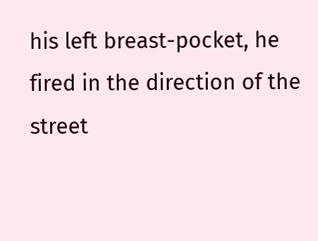his left breast-pocket, he fired in the direction of the street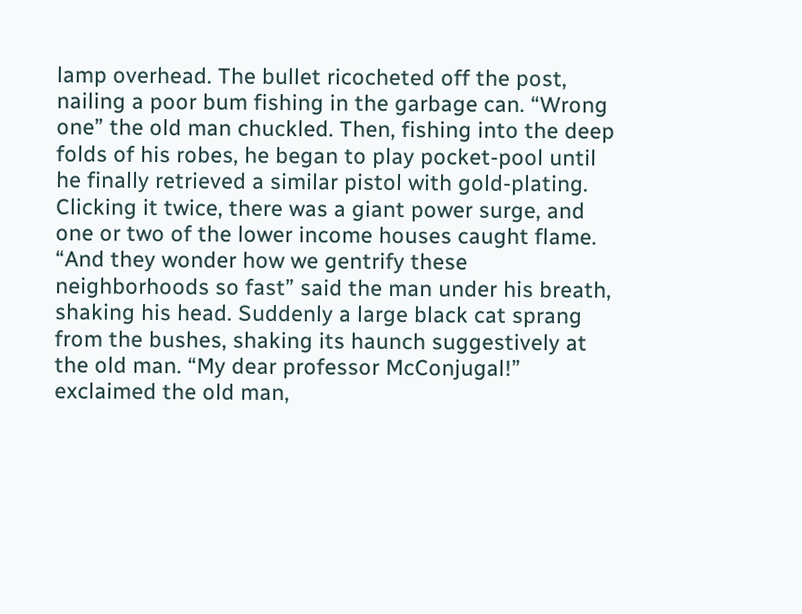lamp overhead. The bullet ricocheted off the post, nailing a poor bum fishing in the garbage can. “Wrong one” the old man chuckled. Then, fishing into the deep folds of his robes, he began to play pocket-pool until he finally retrieved a similar pistol with gold-plating. Clicking it twice, there was a giant power surge, and one or two of the lower income houses caught flame. “And they wonder how we gentrify these neighborhoods so fast” said the man under his breath, shaking his head. Suddenly a large black cat sprang from the bushes, shaking its haunch suggestively at the old man. “My dear professor McConjugal!” exclaimed the old man,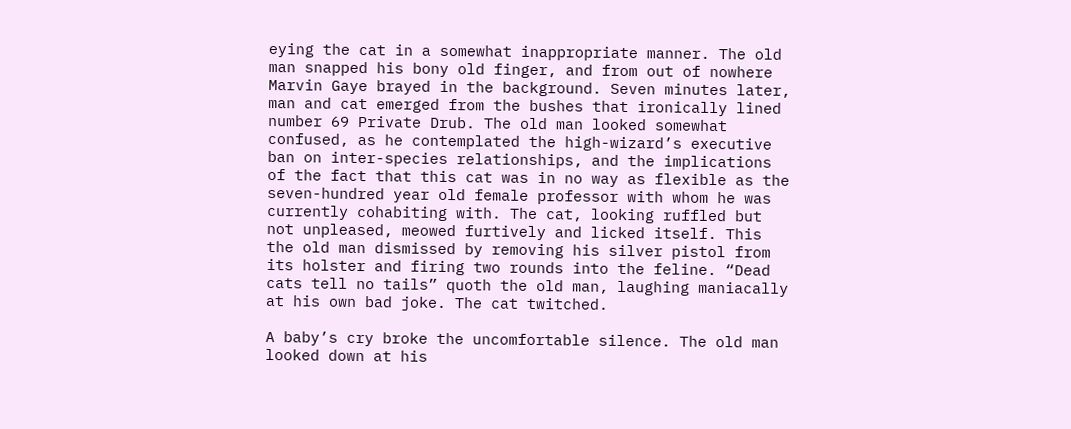eying the cat in a somewhat inappropriate manner. The old man snapped his bony old finger, and from out of nowhere Marvin Gaye brayed in the background. Seven minutes later, man and cat emerged from the bushes that ironically lined number 69 Private Drub. The old man looked somewhat confused, as he contemplated the high-wizard’s executive ban on inter-species relationships, and the implications of the fact that this cat was in no way as flexible as the seven-hundred year old female professor with whom he was currently cohabiting with. The cat, looking ruffled but not unpleased, meowed furtively and licked itself. This the old man dismissed by removing his silver pistol from its holster and firing two rounds into the feline. “Dead cats tell no tails” quoth the old man, laughing maniacally at his own bad joke. The cat twitched.

A baby’s cry broke the uncomfortable silence. The old man looked down at his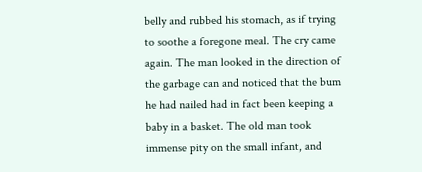belly and rubbed his stomach, as if trying to soothe a foregone meal. The cry came again. The man looked in the direction of the garbage can and noticed that the bum he had nailed had in fact been keeping a baby in a basket. The old man took immense pity on the small infant, and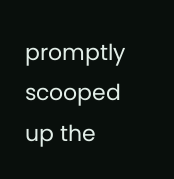promptly scooped up the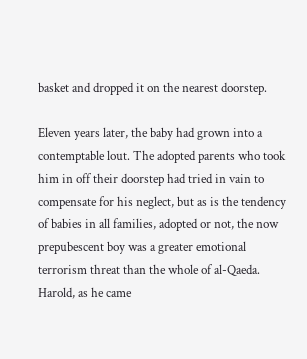basket and dropped it on the nearest doorstep.

Eleven years later, the baby had grown into a contemptable lout. The adopted parents who took him in off their doorstep had tried in vain to compensate for his neglect, but as is the tendency of babies in all families, adopted or not, the now prepubescent boy was a greater emotional terrorism threat than the whole of al-Qaeda. Harold, as he came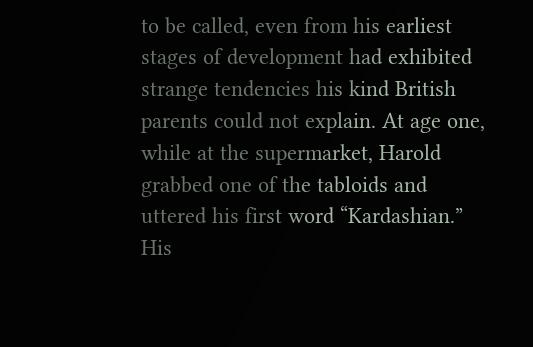to be called, even from his earliest stages of development had exhibited strange tendencies his kind British parents could not explain. At age one, while at the supermarket, Harold grabbed one of the tabloids and uttered his first word “Kardashian.” His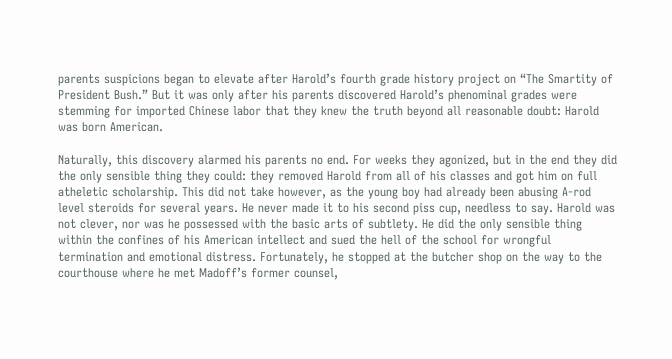parents suspicions began to elevate after Harold’s fourth grade history project on “The Smartity of President Bush.” But it was only after his parents discovered Harold’s phenominal grades were stemming for imported Chinese labor that they knew the truth beyond all reasonable doubt: Harold was born American.

Naturally, this discovery alarmed his parents no end. For weeks they agonized, but in the end they did the only sensible thing they could: they removed Harold from all of his classes and got him on full atheletic scholarship. This did not take however, as the young boy had already been abusing A-rod level steroids for several years. He never made it to his second piss cup, needless to say. Harold was not clever, nor was he possessed with the basic arts of subtlety. He did the only sensible thing within the confines of his American intellect and sued the hell of the school for wrongful termination and emotional distress. Fortunately, he stopped at the butcher shop on the way to the courthouse where he met Madoff’s former counsel,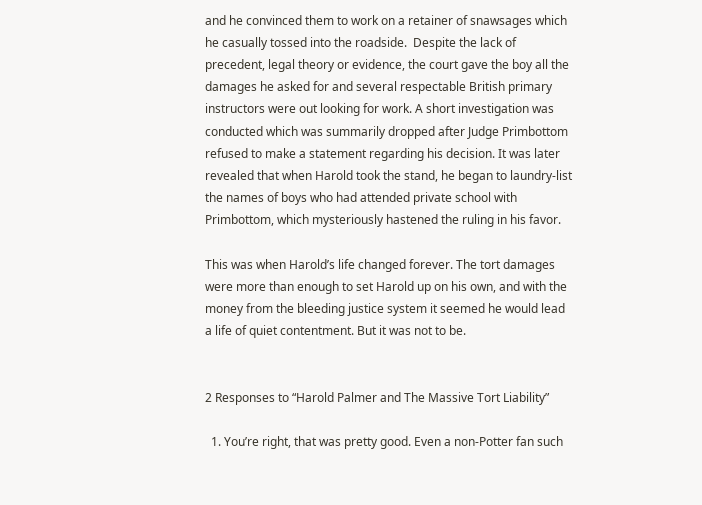and he convinced them to work on a retainer of snawsages which he casually tossed into the roadside.  Despite the lack of precedent, legal theory or evidence, the court gave the boy all the damages he asked for and several respectable British primary instructors were out looking for work. A short investigation was conducted which was summarily dropped after Judge Primbottom refused to make a statement regarding his decision. It was later revealed that when Harold took the stand, he began to laundry-list the names of boys who had attended private school with Primbottom, which mysteriously hastened the ruling in his favor.

This was when Harold’s life changed forever. The tort damages were more than enough to set Harold up on his own, and with the money from the bleeding justice system it seemed he would lead a life of quiet contentment. But it was not to be.


2 Responses to “Harold Palmer and The Massive Tort Liability”

  1. You’re right, that was pretty good. Even a non-Potter fan such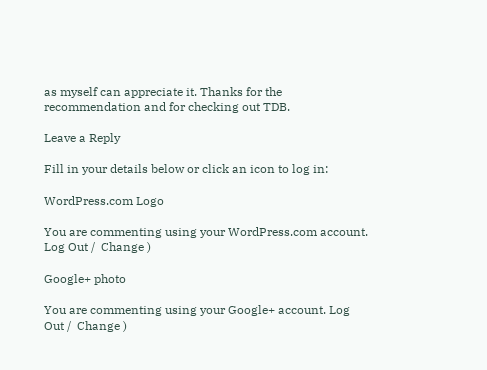as myself can appreciate it. Thanks for the recommendation and for checking out TDB.

Leave a Reply

Fill in your details below or click an icon to log in:

WordPress.com Logo

You are commenting using your WordPress.com account. Log Out /  Change )

Google+ photo

You are commenting using your Google+ account. Log Out /  Change )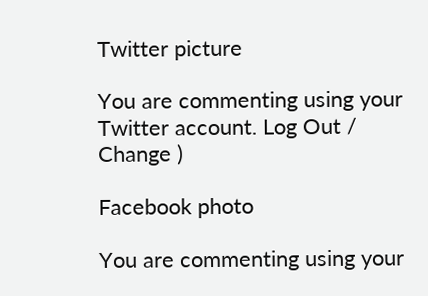Twitter picture

You are commenting using your Twitter account. Log Out /  Change )

Facebook photo

You are commenting using your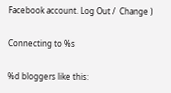Facebook account. Log Out /  Change )

Connecting to %s

%d bloggers like this: